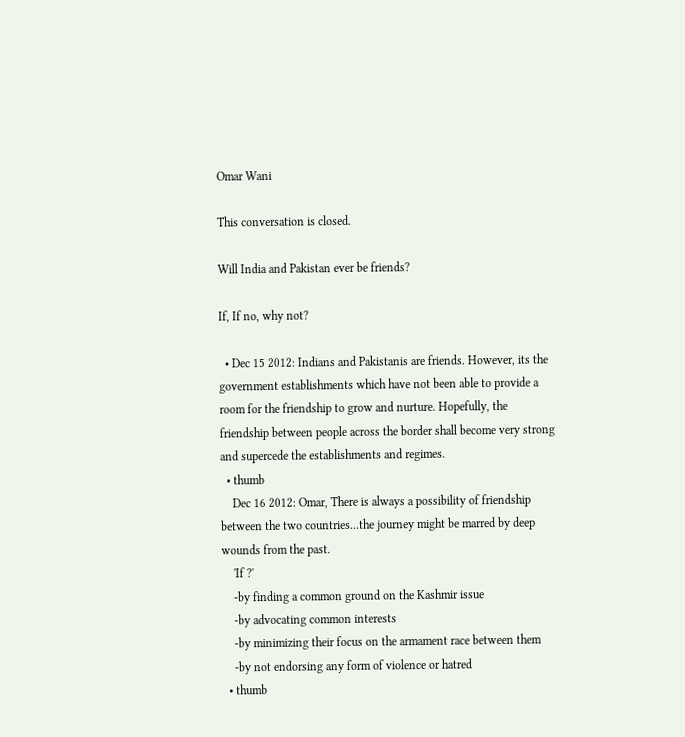Omar Wani

This conversation is closed.

Will India and Pakistan ever be friends?

If, If no, why not?

  • Dec 15 2012: Indians and Pakistanis are friends. However, its the government establishments which have not been able to provide a room for the friendship to grow and nurture. Hopefully, the friendship between people across the border shall become very strong and supercede the establishments and regimes.
  • thumb
    Dec 16 2012: Omar, There is always a possibility of friendship between the two countries...the journey might be marred by deep wounds from the past.
    'If ?'
    -by finding a common ground on the Kashmir issue
    -by advocating common interests
    -by minimizing their focus on the armament race between them
    -by not endorsing any form of violence or hatred
  • thumb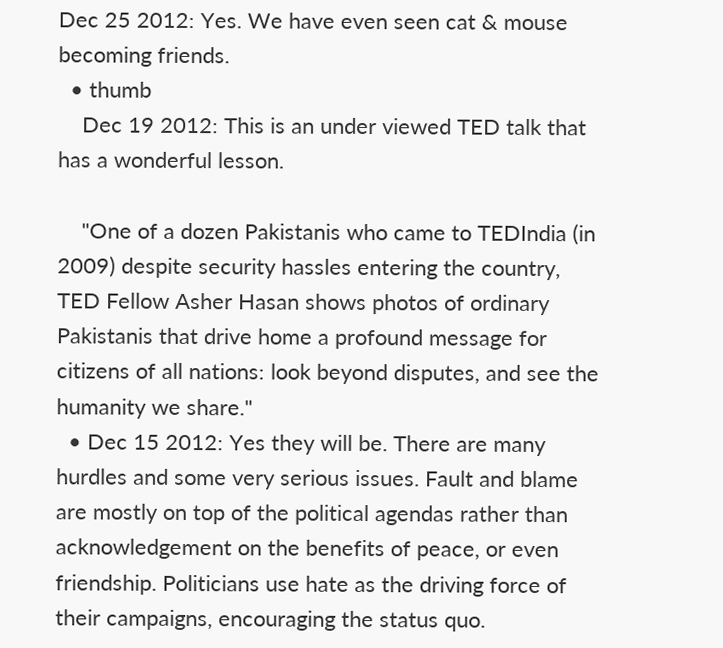Dec 25 2012: Yes. We have even seen cat & mouse becoming friends.
  • thumb
    Dec 19 2012: This is an under viewed TED talk that has a wonderful lesson.

    "One of a dozen Pakistanis who came to TEDIndia (in 2009) despite security hassles entering the country, TED Fellow Asher Hasan shows photos of ordinary Pakistanis that drive home a profound message for citizens of all nations: look beyond disputes, and see the humanity we share."
  • Dec 15 2012: Yes they will be. There are many hurdles and some very serious issues. Fault and blame are mostly on top of the political agendas rather than acknowledgement on the benefits of peace, or even friendship. Politicians use hate as the driving force of their campaigns, encouraging the status quo.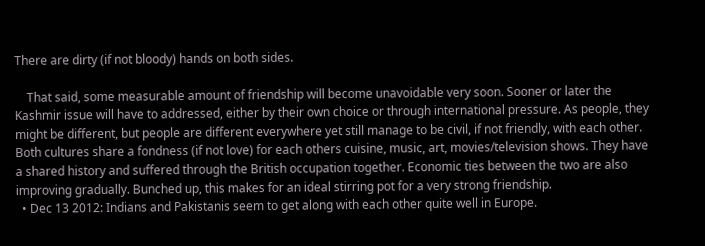There are dirty (if not bloody) hands on both sides.

    That said, some measurable amount of friendship will become unavoidable very soon. Sooner or later the Kashmir issue will have to addressed, either by their own choice or through international pressure. As people, they might be different, but people are different everywhere yet still manage to be civil, if not friendly, with each other. Both cultures share a fondness (if not love) for each others cuisine, music, art, movies/television shows. They have a shared history and suffered through the British occupation together. Economic ties between the two are also improving gradually. Bunched up, this makes for an ideal stirring pot for a very strong friendship.
  • Dec 13 2012: Indians and Pakistanis seem to get along with each other quite well in Europe.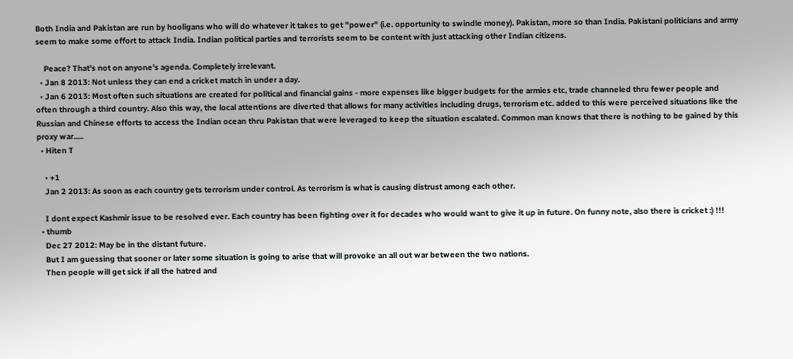Both India and Pakistan are run by hooligans who will do whatever it takes to get "power" (i.e. opportunity to swindle money). Pakistan, more so than India. Pakistani politicians and army seem to make some effort to attack India. Indian political parties and terrorists seem to be content with just attacking other Indian citizens.

    Peace? That's not on anyone's agenda. Completely irrelevant.
  • Jan 8 2013: Not unless they can end a cricket match in under a day.
  • Jan 6 2013: Most often such situations are created for political and financial gains - more expenses like bigger budgets for the armies etc, trade channeled thru fewer people and often through a third country. Also this way, the local attentions are diverted that allows for many activities including drugs, terrorism etc. added to this were perceived situations like the Russian and Chinese efforts to access the Indian ocean thru Pakistan that were leveraged to keep the situation escalated. Common man knows that there is nothing to be gained by this proxy war.....
  • Hiten T

    • +1
    Jan 2 2013: As soon as each country gets terrorism under control. As terrorism is what is causing distrust among each other.

    I dont expect Kashmir issue to be resolved ever. Each country has been fighting over it for decades who would want to give it up in future. On funny note, also there is cricket :) !!!
  • thumb
    Dec 27 2012: May be in the distant future.
    But I am guessing that sooner or later some situation is going to arise that will provoke an all out war between the two nations.
    Then people will get sick if all the hatred and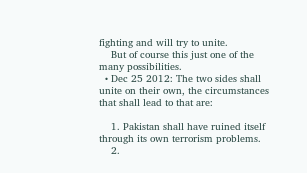fighting and will try to unite.
    But of course this just one of the many possibilities.
  • Dec 25 2012: The two sides shall unite on their own, the circumstances that shall lead to that are:

    1. Pakistan shall have ruined itself through its own terrorism problems.
    2.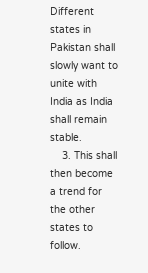Different states in Pakistan shall slowly want to unite with India as India shall remain stable.
    3. This shall then become a trend for the other states to follow.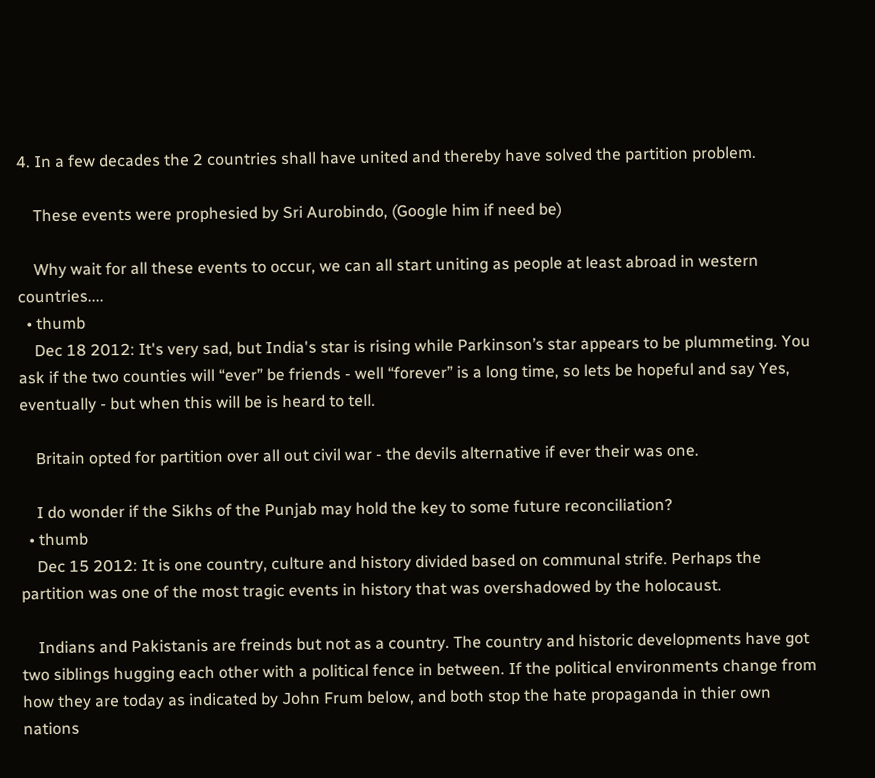4. In a few decades the 2 countries shall have united and thereby have solved the partition problem.

    These events were prophesied by Sri Aurobindo, (Google him if need be)

    Why wait for all these events to occur, we can all start uniting as people at least abroad in western countries....
  • thumb
    Dec 18 2012: It's very sad, but India's star is rising while Parkinson’s star appears to be plummeting. You ask if the two counties will “ever” be friends - well “forever” is a long time, so lets be hopeful and say Yes, eventually - but when this will be is heard to tell.

    Britain opted for partition over all out civil war - the devils alternative if ever their was one.

    I do wonder if the Sikhs of the Punjab may hold the key to some future reconciliation?
  • thumb
    Dec 15 2012: It is one country, culture and history divided based on communal strife. Perhaps the partition was one of the most tragic events in history that was overshadowed by the holocaust.

    Indians and Pakistanis are freinds but not as a country. The country and historic developments have got two siblings hugging each other with a political fence in between. If the political environments change from how they are today as indicated by John Frum below, and both stop the hate propaganda in thier own nations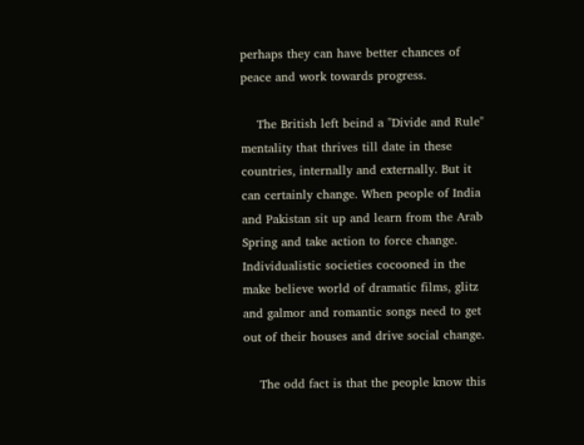perhaps they can have better chances of peace and work towards progress.

    The British left beind a "Divide and Rule" mentality that thrives till date in these countries, internally and externally. But it can certainly change. When people of India and Pakistan sit up and learn from the Arab Spring and take action to force change. Individualistic societies cocooned in the make believe world of dramatic films, glitz and galmor and romantic songs need to get out of their houses and drive social change.

    The odd fact is that the people know this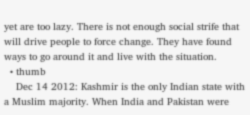yet are too lazy. There is not enough social strife that will drive people to force change. They have found ways to go around it and live with the situation.
  • thumb
    Dec 14 2012: Kashmir is the only Indian state with a Muslim majority. When India and Pakistan were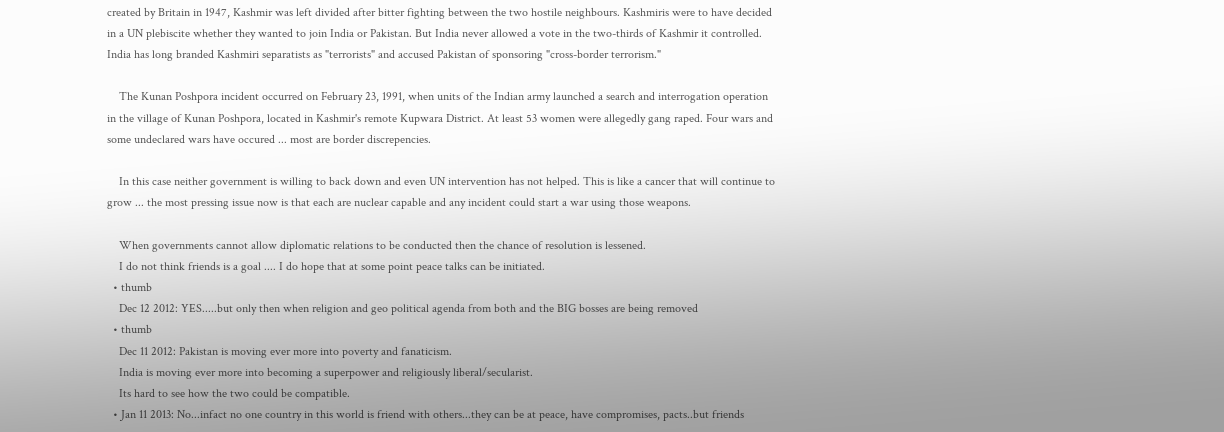created by Britain in 1947, Kashmir was left divided after bitter fighting between the two hostile neighbours. Kashmiris were to have decided in a UN plebiscite whether they wanted to join India or Pakistan. But India never allowed a vote in the two-thirds of Kashmir it controlled. India has long branded Kashmiri separatists as "terrorists" and accused Pakistan of sponsoring "cross-border terrorism."

    The Kunan Poshpora incident occurred on February 23, 1991, when units of the Indian army launched a search and interrogation operation in the village of Kunan Poshpora, located in Kashmir's remote Kupwara District. At least 53 women were allegedly gang raped. Four wars and some undeclared wars have occured ... most are border discrepencies.

    In this case neither government is willing to back down and even UN intervention has not helped. This is like a cancer that will continue to grow ... the most pressing issue now is that each are nuclear capable and any incident could start a war using those weapons.

    When governments cannot allow diplomatic relations to be conducted then the chance of resolution is lessened.
    I do not think friends is a goal .... I do hope that at some point peace talks can be initiated.
  • thumb
    Dec 12 2012: YES.....but only then when religion and geo political agenda from both and the BIG bosses are being removed
  • thumb
    Dec 11 2012: Pakistan is moving ever more into poverty and fanaticism.
    India is moving ever more into becoming a superpower and religiously liberal/secularist.
    Its hard to see how the two could be compatible.
  • Jan 11 2013: No...infact no one country in this world is friend with others...they can be at peace, have compromises, pacts..but friends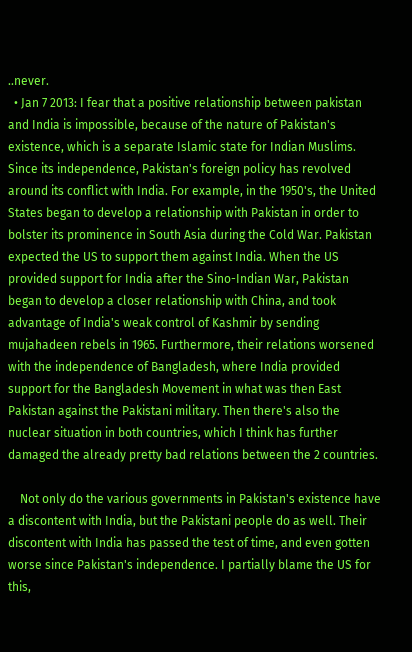..never.
  • Jan 7 2013: I fear that a positive relationship between pakistan and India is impossible, because of the nature of Pakistan's existence, which is a separate Islamic state for Indian Muslims. Since its independence, Pakistan's foreign policy has revolved around its conflict with India. For example, in the 1950's, the United States began to develop a relationship with Pakistan in order to bolster its prominence in South Asia during the Cold War. Pakistan expected the US to support them against India. When the US provided support for India after the Sino-Indian War, Pakistan began to develop a closer relationship with China, and took advantage of India's weak control of Kashmir by sending mujahadeen rebels in 1965. Furthermore, their relations worsened with the independence of Bangladesh, where India provided support for the Bangladesh Movement in what was then East Pakistan against the Pakistani military. Then there's also the nuclear situation in both countries, which I think has further damaged the already pretty bad relations between the 2 countries.

    Not only do the various governments in Pakistan's existence have a discontent with India, but the Pakistani people do as well. Their discontent with India has passed the test of time, and even gotten worse since Pakistan's independence. I partially blame the US for this,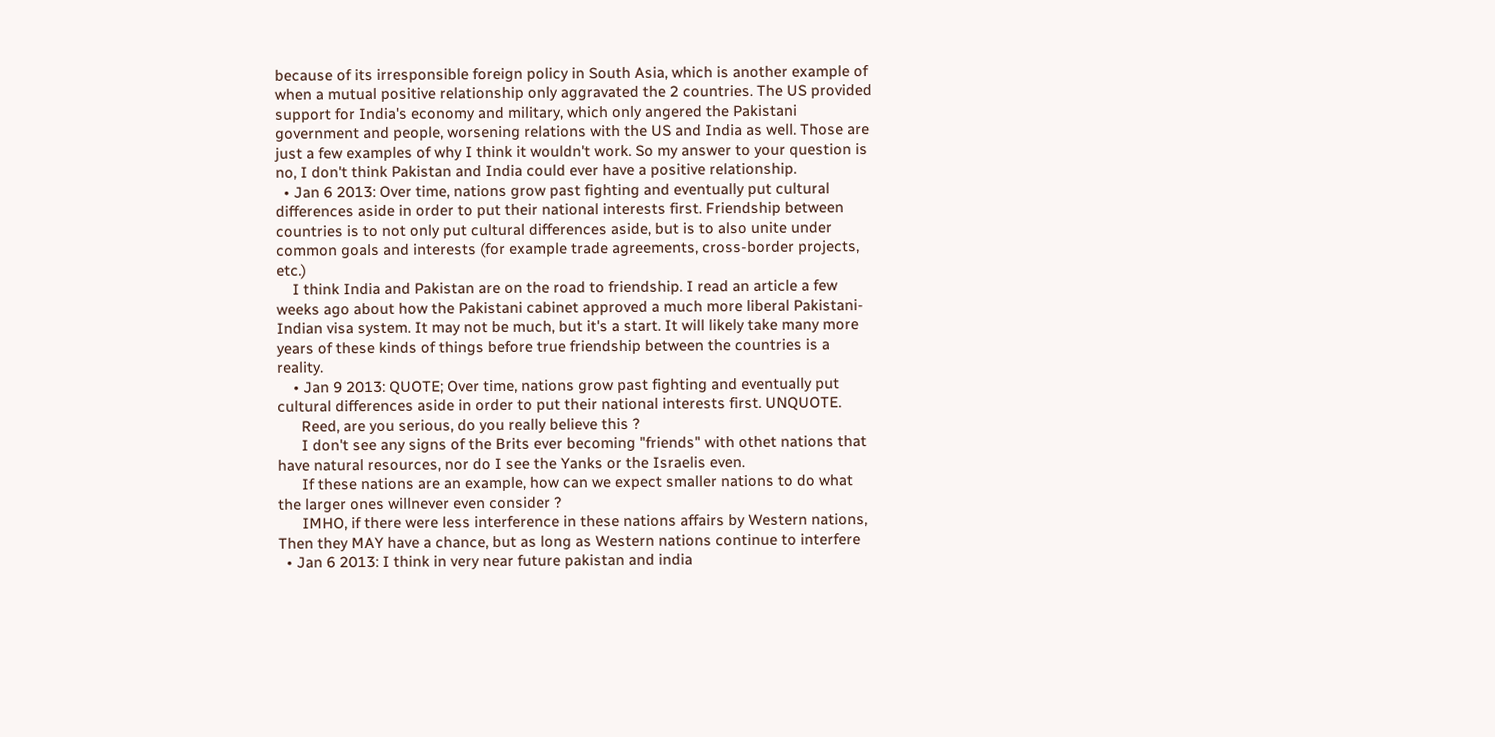because of its irresponsible foreign policy in South Asia, which is another example of when a mutual positive relationship only aggravated the 2 countries. The US provided support for India's economy and military, which only angered the Pakistani government and people, worsening relations with the US and India as well. Those are just a few examples of why I think it wouldn't work. So my answer to your question is no, I don't think Pakistan and India could ever have a positive relationship.
  • Jan 6 2013: Over time, nations grow past fighting and eventually put cultural differences aside in order to put their national interests first. Friendship between countries is to not only put cultural differences aside, but is to also unite under common goals and interests (for example trade agreements, cross-border projects, etc.)
    I think India and Pakistan are on the road to friendship. I read an article a few weeks ago about how the Pakistani cabinet approved a much more liberal Pakistani-Indian visa system. It may not be much, but it's a start. It will likely take many more years of these kinds of things before true friendship between the countries is a reality.
    • Jan 9 2013: QUOTE; Over time, nations grow past fighting and eventually put cultural differences aside in order to put their national interests first. UNQUOTE.
      Reed, are you serious, do you really believe this ?
      I don't see any signs of the Brits ever becoming "friends" with othet nations that have natural resources, nor do I see the Yanks or the Israelis even.
      If these nations are an example, how can we expect smaller nations to do what the larger ones willnever even consider ?
      IMHO, if there were less interference in these nations affairs by Western nations, Then they MAY have a chance, but as long as Western nations continue to interfere
  • Jan 6 2013: I think in very near future pakistan and india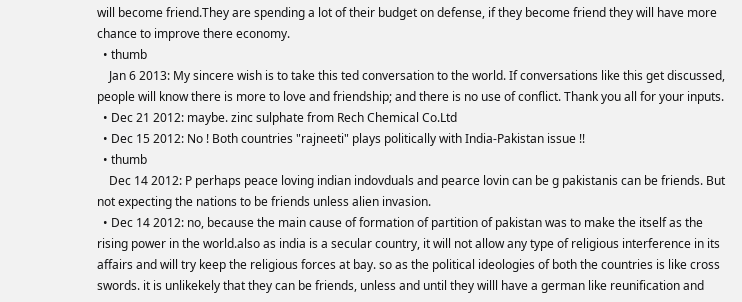will become friend.They are spending a lot of their budget on defense, if they become friend they will have more chance to improve there economy.
  • thumb
    Jan 6 2013: My sincere wish is to take this ted conversation to the world. If conversations like this get discussed, people will know there is more to love and friendship; and there is no use of conflict. Thank you all for your inputs.
  • Dec 21 2012: maybe. zinc sulphate from Rech Chemical Co.Ltd
  • Dec 15 2012: No ! Both countries "rajneeti" plays politically with India-Pakistan issue !!
  • thumb
    Dec 14 2012: P perhaps peace loving indian indovduals and pearce lovin can be g pakistanis can be friends. But not expecting the nations to be friends unless alien invasion.
  • Dec 14 2012: no, because the main cause of formation of partition of pakistan was to make the itself as the rising power in the world.also as india is a secular country, it will not allow any type of religious interference in its affairs and will try keep the religious forces at bay. so as the political ideologies of both the countries is like cross swords. it is unlikekely that they can be friends, unless and until they willl have a german like reunification and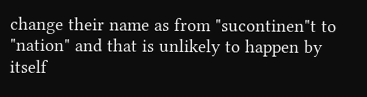change their name as from "sucontinen"t to "nation" and that is unlikely to happen by itself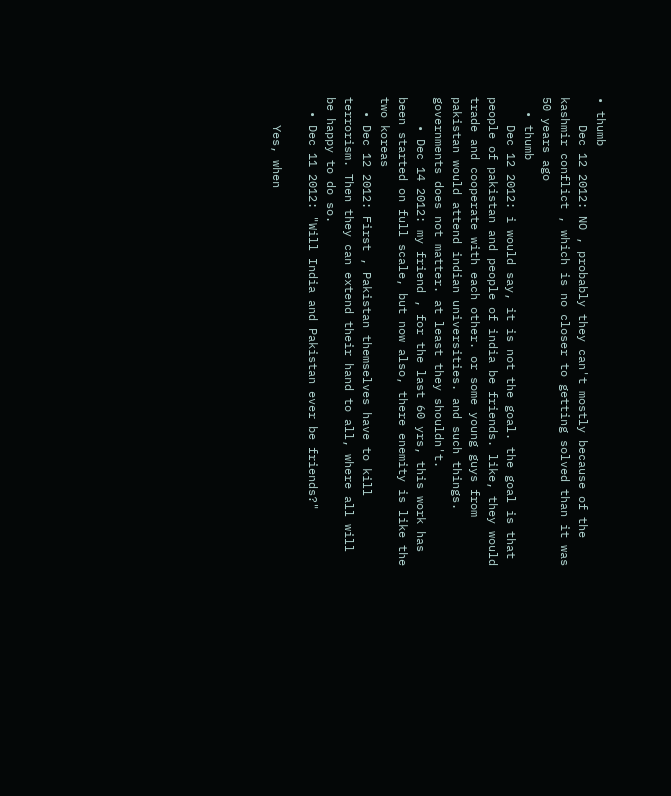• thumb
    Dec 12 2012: NO , probably they can't mostly because of the kashmir conflict , which is no closer to getting solved than it was 50 years ago
  • thumb
    Dec 12 2012: i would say, it is not the goal. the goal is that people of pakistan and people of india be friends. like, they would trade and cooperate with each other. or some young guys from pakistan would attend indian universities. and such things. governments does not matter. at least they shouldn't.
    • Dec 14 2012: my friend , for the last 60 yrs, this work has been started on full scale, but now also, there enemity is like the two koreas
  • Dec 12 2012: First , Pakistan themselves have to kill terrorism. Then they can extend their hand to all, where all will be happy to do so.
  • Dec 11 2012: "Will India and Pakistan ever be friends?"

    Yes, when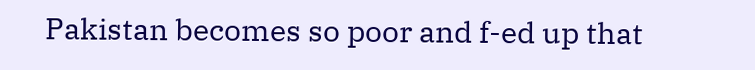Pakistan becomes so poor and f-ed up that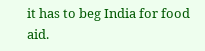it has to beg India for food aid.